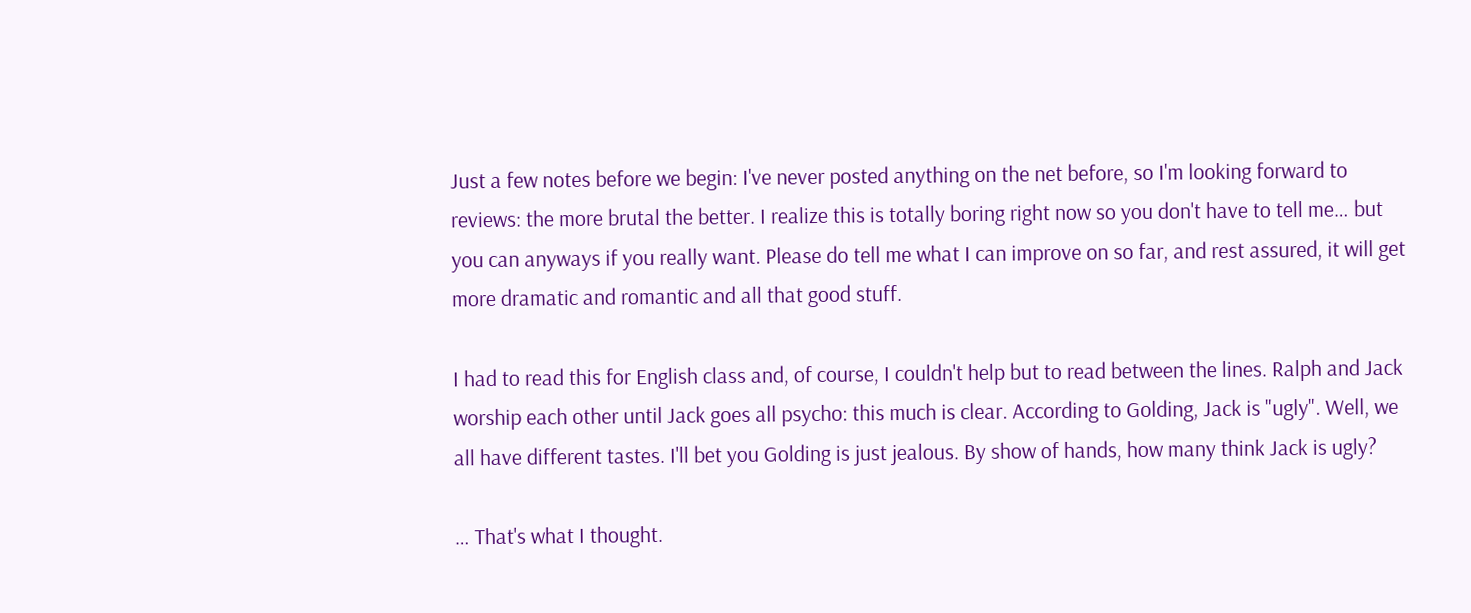Just a few notes before we begin: I've never posted anything on the net before, so I'm looking forward to reviews: the more brutal the better. I realize this is totally boring right now so you don't have to tell me… but you can anyways if you really want. Please do tell me what I can improve on so far, and rest assured, it will get more dramatic and romantic and all that good stuff.

I had to read this for English class and, of course, I couldn't help but to read between the lines. Ralph and Jack worship each other until Jack goes all psycho: this much is clear. According to Golding, Jack is "ugly". Well, we all have different tastes. I'll bet you Golding is just jealous. By show of hands, how many think Jack is ugly?

… That's what I thought.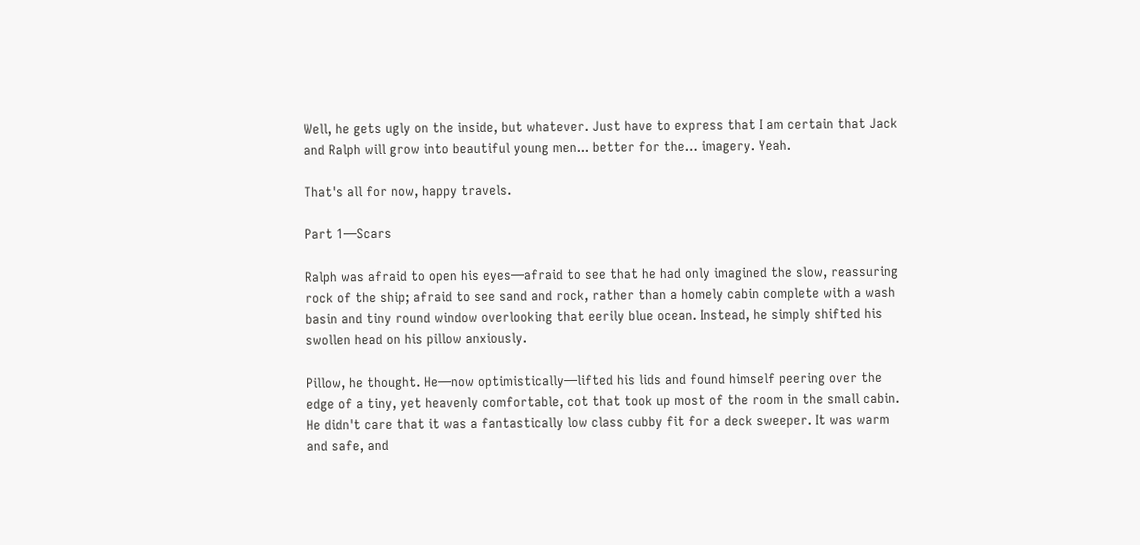Well, he gets ugly on the inside, but whatever. Just have to express that I am certain that Jack and Ralph will grow into beautiful young men... better for the… imagery. Yeah.

That's all for now, happy travels.

Part 1—Scars

Ralph was afraid to open his eyes—afraid to see that he had only imagined the slow, reassuring rock of the ship; afraid to see sand and rock, rather than a homely cabin complete with a wash basin and tiny round window overlooking that eerily blue ocean. Instead, he simply shifted his swollen head on his pillow anxiously.

Pillow, he thought. He—now optimistically—lifted his lids and found himself peering over the edge of a tiny, yet heavenly comfortable, cot that took up most of the room in the small cabin. He didn't care that it was a fantastically low class cubby fit for a deck sweeper. It was warm and safe, and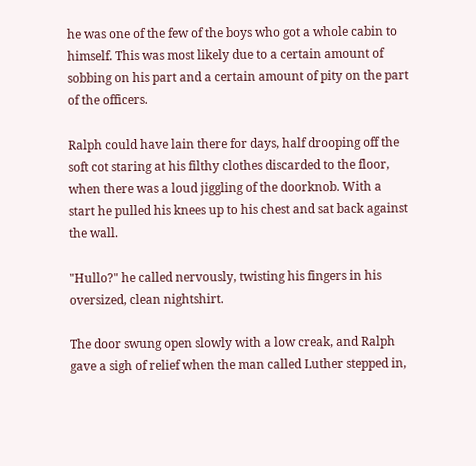he was one of the few of the boys who got a whole cabin to himself. This was most likely due to a certain amount of sobbing on his part and a certain amount of pity on the part of the officers.

Ralph could have lain there for days, half drooping off the soft cot staring at his filthy clothes discarded to the floor, when there was a loud jiggling of the doorknob. With a start he pulled his knees up to his chest and sat back against the wall.

"Hullo?" he called nervously, twisting his fingers in his oversized, clean nightshirt.

The door swung open slowly with a low creak, and Ralph gave a sigh of relief when the man called Luther stepped in,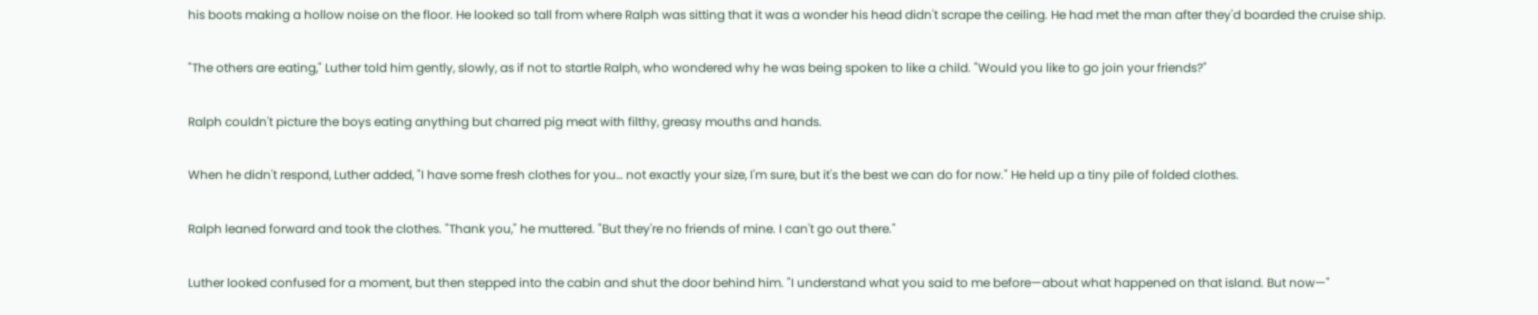his boots making a hollow noise on the floor. He looked so tall from where Ralph was sitting that it was a wonder his head didn't scrape the ceiling. He had met the man after they'd boarded the cruise ship.

"The others are eating," Luther told him gently, slowly, as if not to startle Ralph, who wondered why he was being spoken to like a child. "Would you like to go join your friends?"

Ralph couldn't picture the boys eating anything but charred pig meat with filthy, greasy mouths and hands.

When he didn't respond, Luther added, "I have some fresh clothes for you… not exactly your size, I'm sure, but it's the best we can do for now." He held up a tiny pile of folded clothes.

Ralph leaned forward and took the clothes. "Thank you," he muttered. "But they're no friends of mine. I can't go out there."

Luther looked confused for a moment, but then stepped into the cabin and shut the door behind him. "I understand what you said to me before—about what happened on that island. But now—"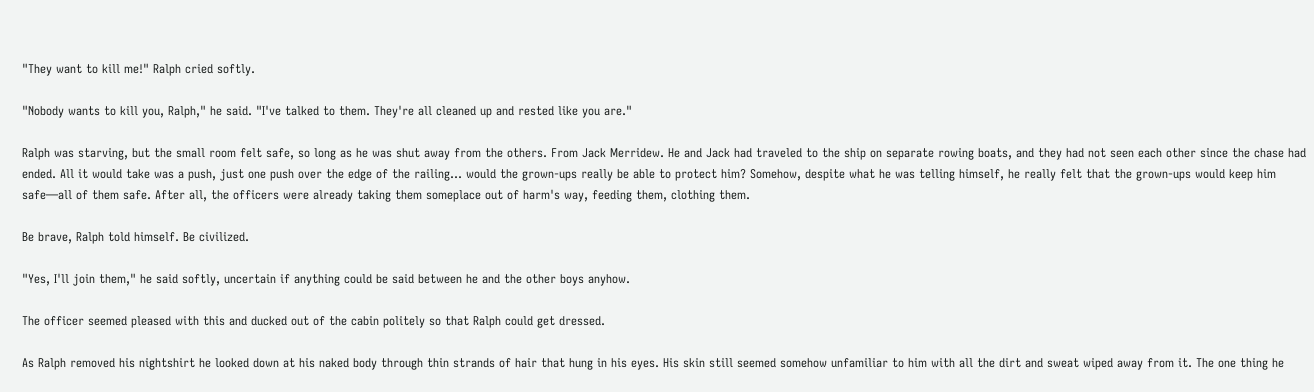"They want to kill me!" Ralph cried softly.

"Nobody wants to kill you, Ralph," he said. "I've talked to them. They're all cleaned up and rested like you are."

Ralph was starving, but the small room felt safe, so long as he was shut away from the others. From Jack Merridew. He and Jack had traveled to the ship on separate rowing boats, and they had not seen each other since the chase had ended. All it would take was a push, just one push over the edge of the railing… would the grown-ups really be able to protect him? Somehow, despite what he was telling himself, he really felt that the grown-ups would keep him safe—all of them safe. After all, the officers were already taking them someplace out of harm's way, feeding them, clothing them.

Be brave, Ralph told himself. Be civilized.

"Yes, I'll join them," he said softly, uncertain if anything could be said between he and the other boys anyhow.

The officer seemed pleased with this and ducked out of the cabin politely so that Ralph could get dressed.

As Ralph removed his nightshirt he looked down at his naked body through thin strands of hair that hung in his eyes. His skin still seemed somehow unfamiliar to him with all the dirt and sweat wiped away from it. The one thing he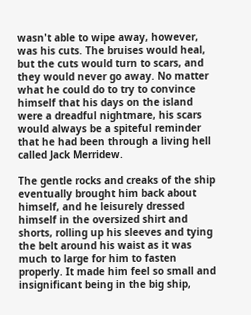wasn't able to wipe away, however, was his cuts. The bruises would heal, but the cuts would turn to scars, and they would never go away. No matter what he could do to try to convince himself that his days on the island were a dreadful nightmare, his scars would always be a spiteful reminder that he had been through a living hell called Jack Merridew.

The gentle rocks and creaks of the ship eventually brought him back about himself, and he leisurely dressed himself in the oversized shirt and shorts, rolling up his sleeves and tying the belt around his waist as it was much to large for him to fasten properly. It made him feel so small and insignificant being in the big ship,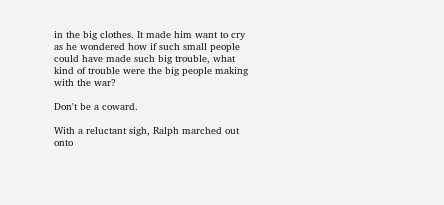in the big clothes. It made him want to cry as he wondered how if such small people could have made such big trouble, what kind of trouble were the big people making with the war?

Don't be a coward.

With a reluctant sigh, Ralph marched out onto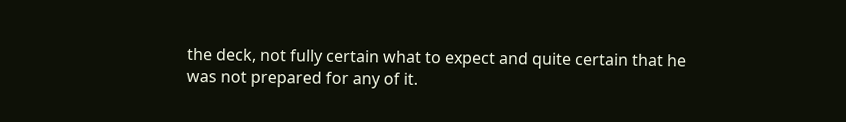the deck, not fully certain what to expect and quite certain that he was not prepared for any of it.